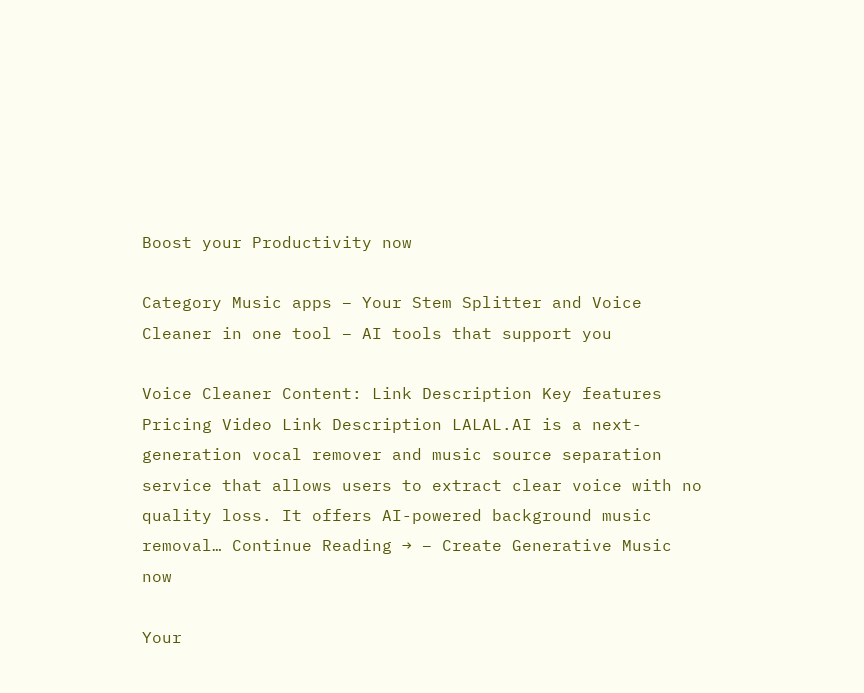Boost your Productivity now

Category Music apps – Your Stem Splitter and Voice Cleaner in one tool – AI tools that support you

Voice Cleaner Content: Link Description Key features Pricing Video Link Description LALAL.AI is a next-generation vocal remover and music source separation service that allows users to extract clear voice with no quality loss. It offers AI-powered background music removal… Continue Reading → – Create Generative Music now

Your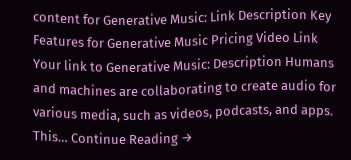content for Generative Music: Link Description Key Features for Generative Music Pricing Video Link Your link to Generative Music: Description Humans and machines are collaborating to create audio for various media, such as videos, podcasts, and apps. This… Continue Reading →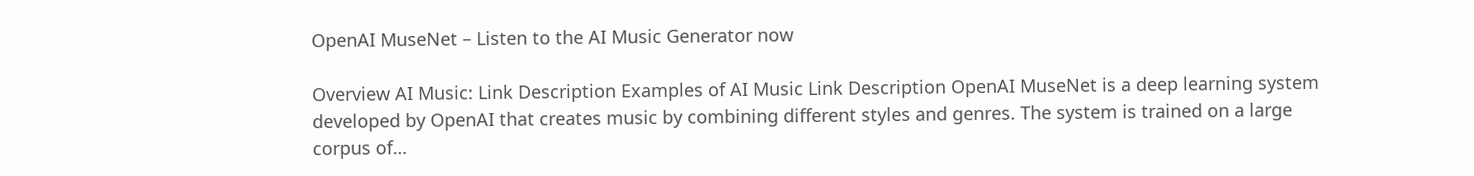OpenAI MuseNet – Listen to the AI Music Generator now

Overview AI Music: Link Description Examples of AI Music Link Description OpenAI MuseNet is a deep learning system developed by OpenAI that creates music by combining different styles and genres. The system is trained on a large corpus of…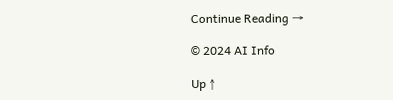Continue Reading →

© 2024 AI Info

Up ↑